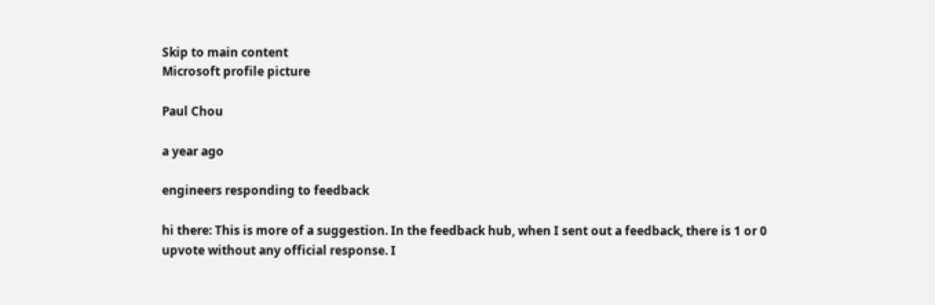Skip to main content
Microsoft profile picture

Paul Chou

a year ago

engineers responding to feedback

hi there: This is more of a suggestion. In the feedback hub, when I sent out a feedback, there is 1 or 0 upvote without any official response. I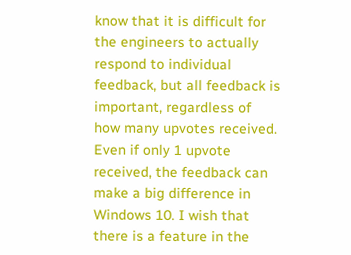know that it is difficult for the engineers to actually respond to individual feedback, but all feedback is important, regardless of how many upvotes received. Even if only 1 upvote received, the feedback can make a big difference in Windows 10. I wish that there is a feature in the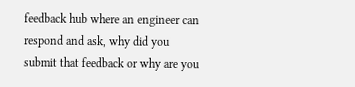feedback hub where an engineer can respond and ask, why did you submit that feedback or why are you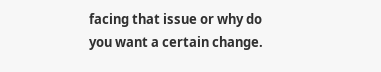facing that issue or why do you want a certain change.